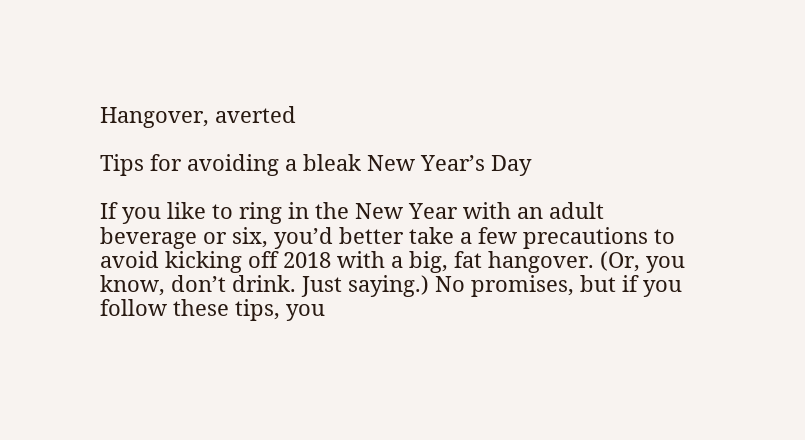Hangover, averted

Tips for avoiding a bleak New Year’s Day

If you like to ring in the New Year with an adult beverage or six, you’d better take a few precautions to avoid kicking off 2018 with a big, fat hangover. (Or, you know, don’t drink. Just saying.) No promises, but if you follow these tips, you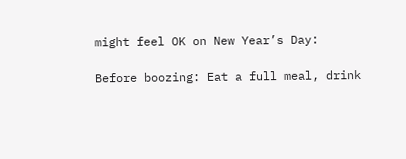might feel OK on New Year’s Day:

Before boozing: Eat a full meal, drink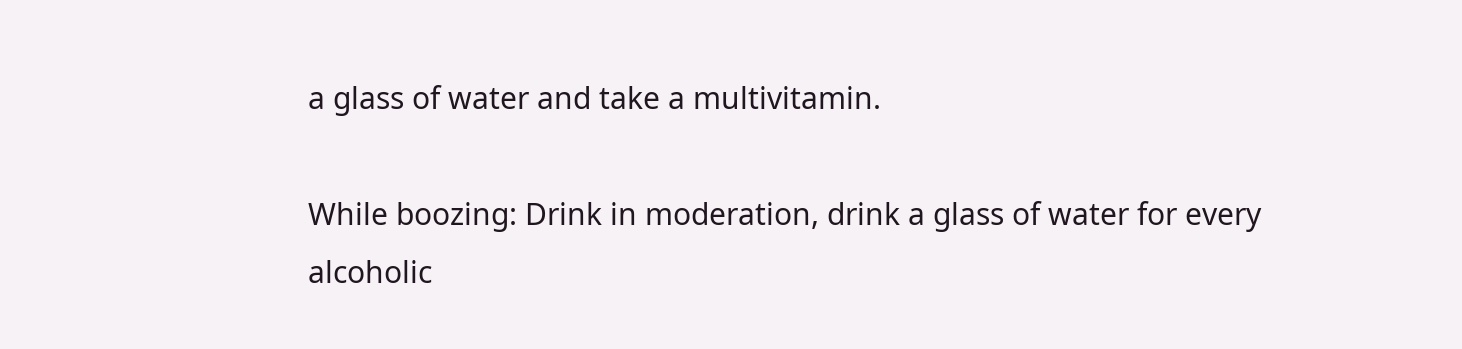a glass of water and take a multivitamin.

While boozing: Drink in moderation, drink a glass of water for every alcoholic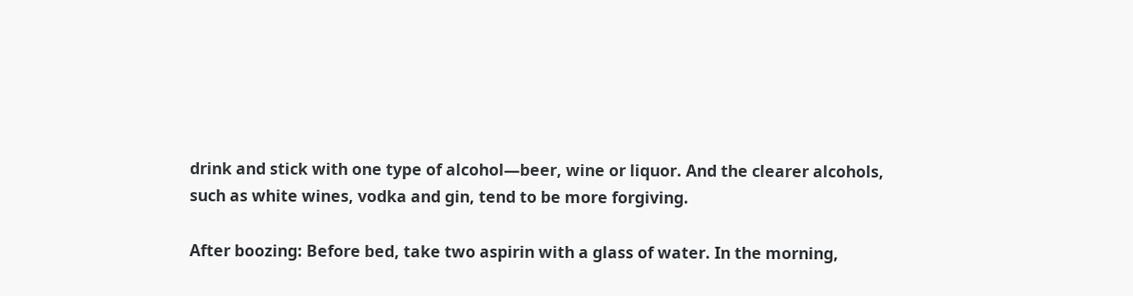drink and stick with one type of alcohol—beer, wine or liquor. And the clearer alcohols, such as white wines, vodka and gin, tend to be more forgiving.

After boozing: Before bed, take two aspirin with a glass of water. In the morning,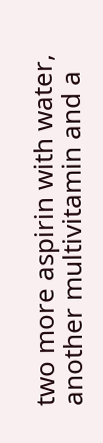two more aspirin with water, another multivitamin and a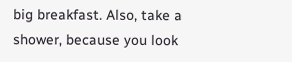big breakfast. Also, take a shower, because you look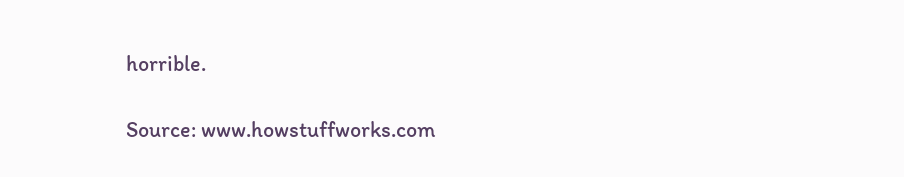horrible.

Source: www.howstuffworks.com